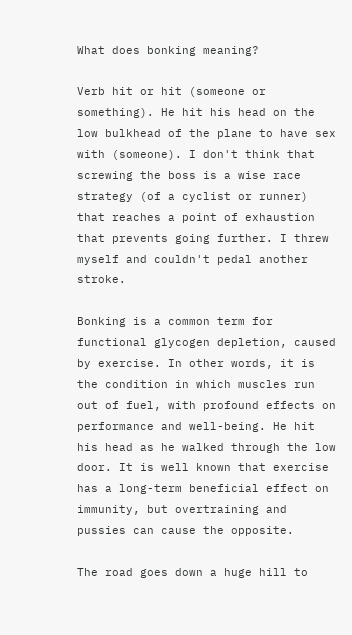What does bonking meaning?

Verb hit or hit (someone or something). He hit his head on the low bulkhead of the plane to have sex with (someone). I don't think that screwing the boss is a wise race strategy (of a cyclist or runner) that reaches a point of exhaustion that prevents going further. I threw myself and couldn't pedal another stroke.

Bonking is a common term for functional glycogen depletion, caused by exercise. In other words, it is the condition in which muscles run out of fuel, with profound effects on performance and well-being. He hit his head as he walked through the low door. It is well known that exercise has a long-term beneficial effect on immunity, but overtraining and pussies can cause the opposite.

The road goes down a huge hill to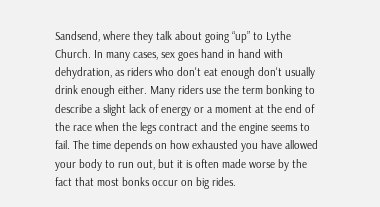Sandsend, where they talk about going “up” to Lythe Church. In many cases, sex goes hand in hand with dehydration, as riders who don't eat enough don't usually drink enough either. Many riders use the term bonking to describe a slight lack of energy or a moment at the end of the race when the legs contract and the engine seems to fail. The time depends on how exhausted you have allowed your body to run out, but it is often made worse by the fact that most bonks occur on big rides.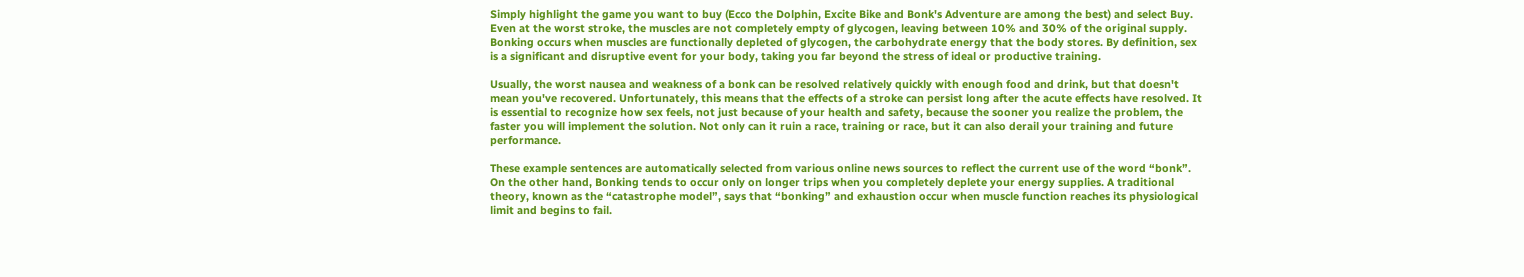Simply highlight the game you want to buy (Ecco the Dolphin, Excite Bike and Bonk's Adventure are among the best) and select Buy. Even at the worst stroke, the muscles are not completely empty of glycogen, leaving between 10% and 30% of the original supply. Bonking occurs when muscles are functionally depleted of glycogen, the carbohydrate energy that the body stores. By definition, sex is a significant and disruptive event for your body, taking you far beyond the stress of ideal or productive training.

Usually, the worst nausea and weakness of a bonk can be resolved relatively quickly with enough food and drink, but that doesn't mean you've recovered. Unfortunately, this means that the effects of a stroke can persist long after the acute effects have resolved. It is essential to recognize how sex feels, not just because of your health and safety, because the sooner you realize the problem, the faster you will implement the solution. Not only can it ruin a race, training or race, but it can also derail your training and future performance.

These example sentences are automatically selected from various online news sources to reflect the current use of the word “bonk”. On the other hand, Bonking tends to occur only on longer trips when you completely deplete your energy supplies. A traditional theory, known as the “catastrophe model”, says that “bonking” and exhaustion occur when muscle function reaches its physiological limit and begins to fail.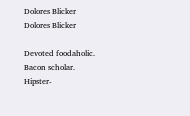Dolores Blicker
Dolores Blicker

Devoted foodaholic. Bacon scholar. Hipster-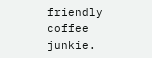friendly coffee junkie.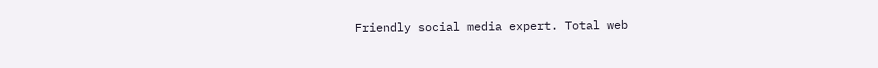Friendly social media expert. Total web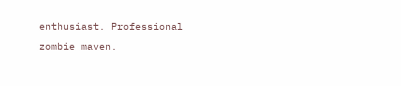enthusiast. Professional zombie maven.